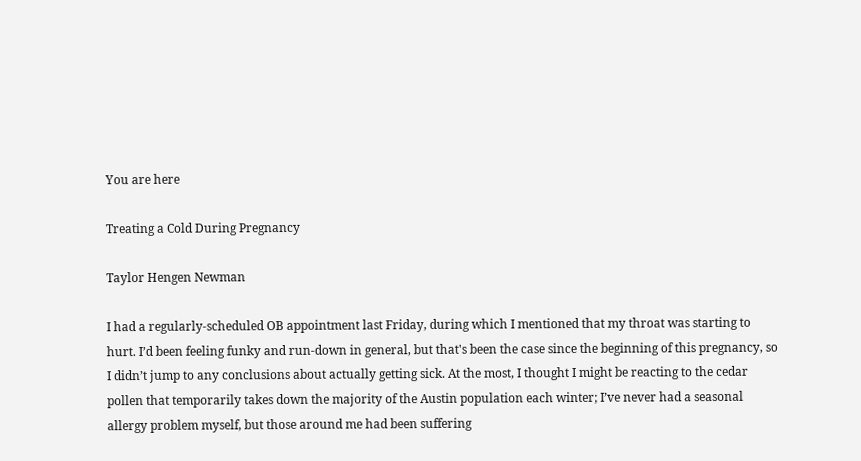You are here

Treating a Cold During Pregnancy

Taylor Hengen Newman

I had a regularly-scheduled OB appointment last Friday, during which I mentioned that my throat was starting to hurt. I’d been feeling funky and run-down in general, but that's been the case since the beginning of this pregnancy, so I didn’t jump to any conclusions about actually getting sick. At the most, I thought I might be reacting to the cedar pollen that temporarily takes down the majority of the Austin population each winter; I’ve never had a seasonal allergy problem myself, but those around me had been suffering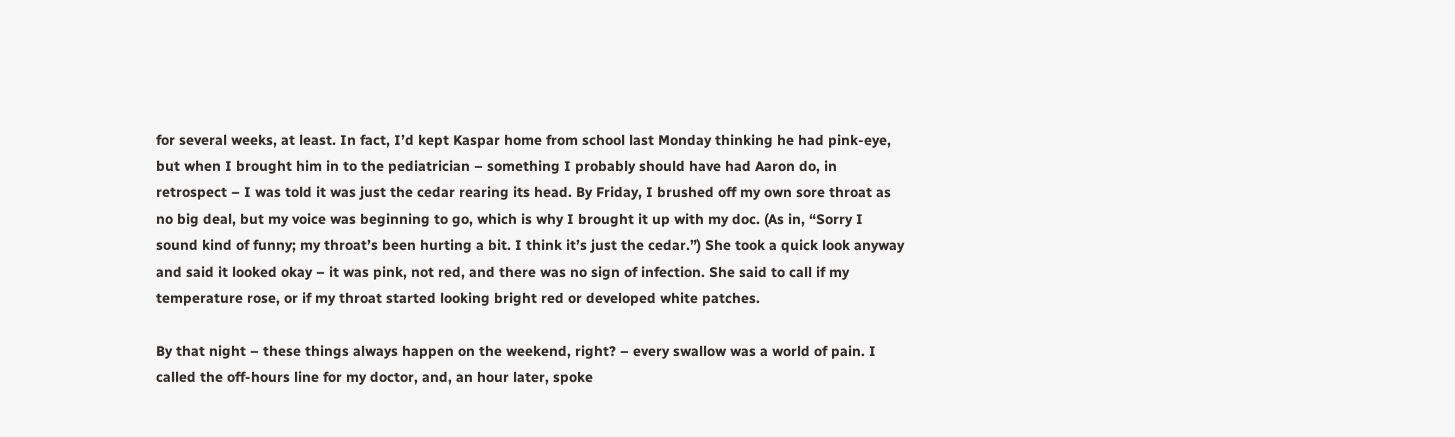for several weeks, at least. In fact, I’d kept Kaspar home from school last Monday thinking he had pink-eye, but when I brought him in to the pediatrician – something I probably should have had Aaron do, in retrospect – I was told it was just the cedar rearing its head. By Friday, I brushed off my own sore throat as no big deal, but my voice was beginning to go, which is why I brought it up with my doc. (As in, “Sorry I sound kind of funny; my throat’s been hurting a bit. I think it’s just the cedar.”) She took a quick look anyway and said it looked okay – it was pink, not red, and there was no sign of infection. She said to call if my temperature rose, or if my throat started looking bright red or developed white patches.

By that night – these things always happen on the weekend, right? – every swallow was a world of pain. I called the off-hours line for my doctor, and, an hour later, spoke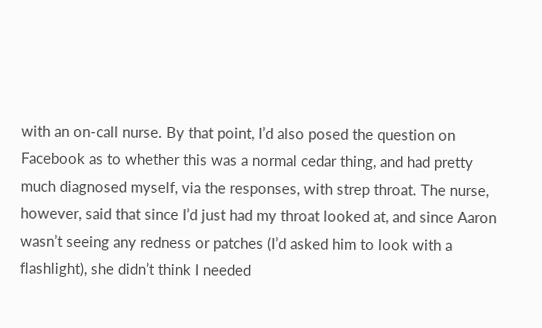with an on-call nurse. By that point, I’d also posed the question on Facebook as to whether this was a normal cedar thing, and had pretty much diagnosed myself, via the responses, with strep throat. The nurse, however, said that since I’d just had my throat looked at, and since Aaron wasn’t seeing any redness or patches (I’d asked him to look with a flashlight), she didn’t think I needed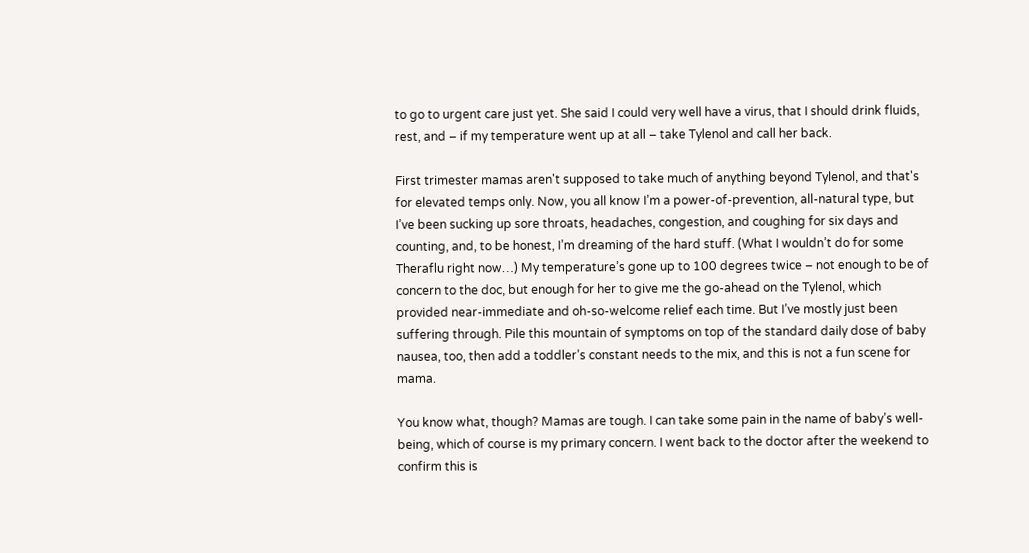to go to urgent care just yet. She said I could very well have a virus, that I should drink fluids, rest, and – if my temperature went up at all – take Tylenol and call her back.

First trimester mamas aren't supposed to take much of anything beyond Tylenol, and that's for elevated temps only. Now, you all know I’m a power-of-prevention, all-natural type, but I’ve been sucking up sore throats, headaches, congestion, and coughing for six days and counting, and, to be honest, I’m dreaming of the hard stuff. (What I wouldn’t do for some Theraflu right now…) My temperature’s gone up to 100 degrees twice – not enough to be of concern to the doc, but enough for her to give me the go-ahead on the Tylenol, which provided near-immediate and oh-so-welcome relief each time. But I’ve mostly just been suffering through. Pile this mountain of symptoms on top of the standard daily dose of baby nausea, too, then add a toddler’s constant needs to the mix, and this is not a fun scene for mama.

You know what, though? Mamas are tough. I can take some pain in the name of baby’s well-being, which of course is my primary concern. I went back to the doctor after the weekend to confirm this is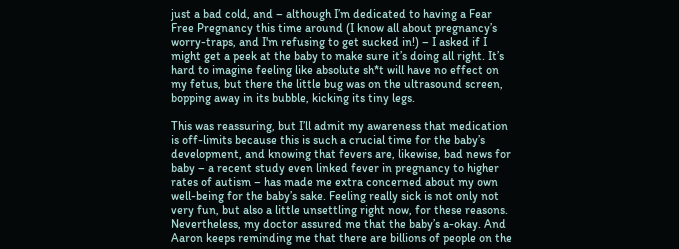just a bad cold, and – although I’m dedicated to having a Fear Free Pregnancy this time around (I know all about pregnancy’s worry-traps, and I'm refusing to get sucked in!) – I asked if I might get a peek at the baby to make sure it’s doing all right. It’s hard to imagine feeling like absolute sh*t will have no effect on my fetus, but there the little bug was on the ultrasound screen, bopping away in its bubble, kicking its tiny legs.

This was reassuring, but I’ll admit my awareness that medication is off-limits because this is such a crucial time for the baby’s development, and knowing that fevers are, likewise, bad news for baby – a recent study even linked fever in pregnancy to higher rates of autism – has made me extra concerned about my own well-being for the baby’s sake. Feeling really sick is not only not very fun, but also a little unsettling right now, for these reasons. Nevertheless, my doctor assured me that the baby’s a-okay. And Aaron keeps reminding me that there are billions of people on the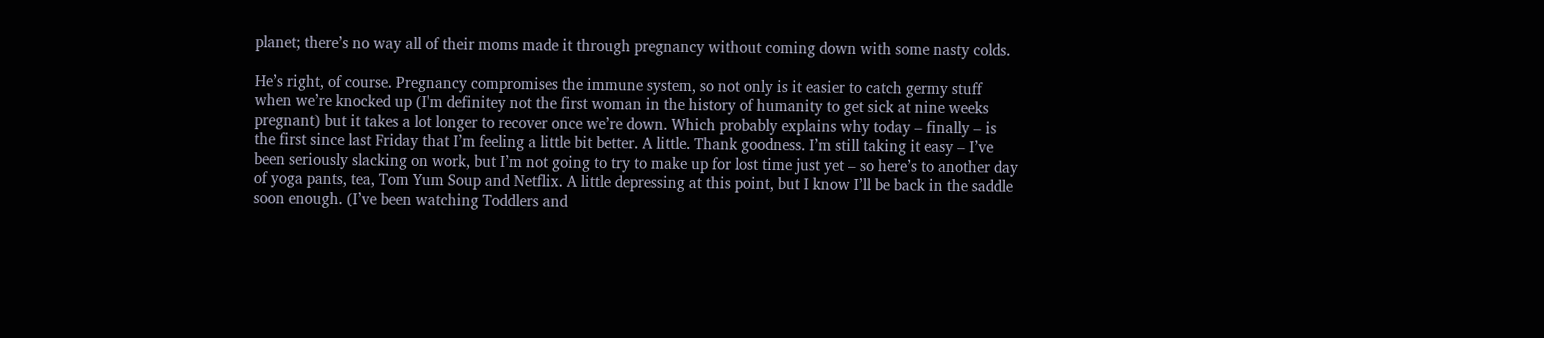planet; there’s no way all of their moms made it through pregnancy without coming down with some nasty colds.

He’s right, of course. Pregnancy compromises the immune system, so not only is it easier to catch germy stuff when we’re knocked up (I'm definitey not the first woman in the history of humanity to get sick at nine weeks pregnant) but it takes a lot longer to recover once we’re down. Which probably explains why today – finally – is the first since last Friday that I’m feeling a little bit better. A little. Thank goodness. I’m still taking it easy – I’ve been seriously slacking on work, but I’m not going to try to make up for lost time just yet – so here’s to another day of yoga pants, tea, Tom Yum Soup and Netflix. A little depressing at this point, but I know I’ll be back in the saddle soon enough. (I’ve been watching Toddlers and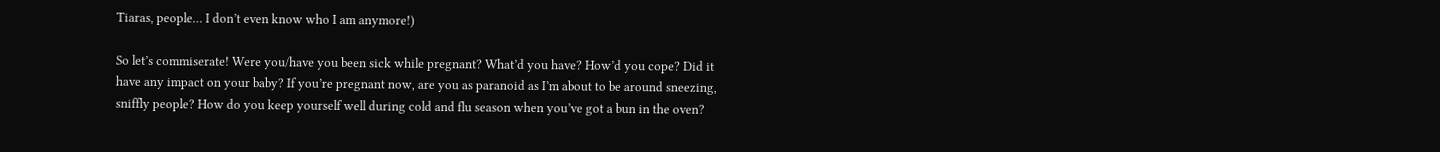Tiaras, people… I don’t even know who I am anymore!)

So let’s commiserate! Were you/have you been sick while pregnant? What’d you have? How’d you cope? Did it have any impact on your baby? If you’re pregnant now, are you as paranoid as I’m about to be around sneezing, sniffly people? How do you keep yourself well during cold and flu season when you’ve got a bun in the oven?